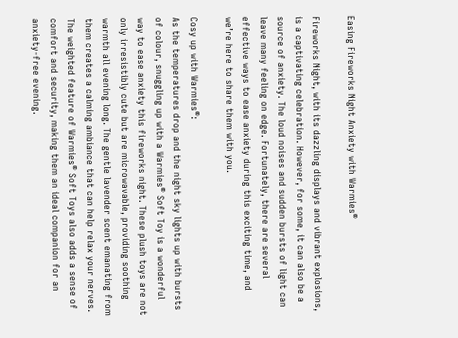Easing Fireworks Night Anxiety with Warmies®

Fireworks Night, with its dazzling displays and vibrant explosions, is a captivating celebration. However, for some, it can also be a source of anxiety. The loud noises and sudden bursts of light can leave many feeling on edge. Fortunately, there are several effective ways to ease anxiety during this exciting time, and we’re here to share them with you.

Cosy up with Warmies®:
As the temperatures drop and the night sky lights up with bursts of colour, snuggling up with a Warmies® Soft Toy is a wonderful way to ease anxiety this fireworks night. These plush toys are not only irresistibly cute but are microwavable, providing soothing warmth all evening long. The gentle lavender scent emanating from them creates a calming ambiance that can help relax your nerves. The weighted feature of Warmies® Soft Toys also adds a sense of comfort and security, making them an ideal companion for an anxiety-free evening.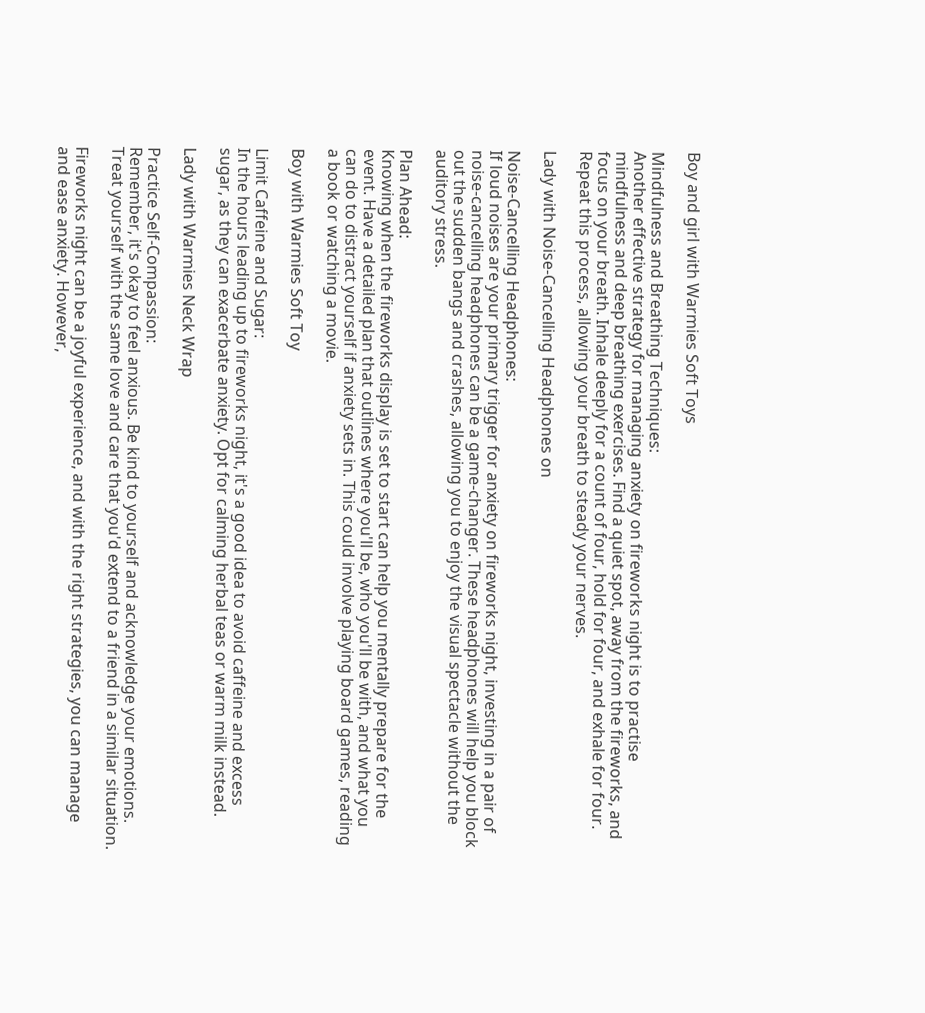Boy and girl with Warmies Soft Toys

Mindfulness and Breathing Techniques:
Another effective strategy for managing anxiety on fireworks night is to practise mindfulness and deep breathing exercises. Find a quiet spot, away from the fireworks, and focus on your breath. Inhale deeply for a count of four, hold for four, and exhale for four. Repeat this process, allowing your breath to steady your nerves.

Lady with Noise-Cancelling Headphones on

Noise-Cancelling Headphones:
If loud noises are your primary trigger for anxiety on fireworks night, investing in a pair of noise-cancelling headphones can be a game-changer. These headphones will help you block out the sudden bangs and crashes, allowing you to enjoy the visual spectacle without the auditory stress.

Plan Ahead:
Knowing when the fireworks display is set to start can help you mentally prepare for the event. Have a detailed plan that outlines where you'll be, who you'll be with, and what you can do to distract yourself if anxiety sets in. This could involve playing board games, reading a book or watching a movie.

Boy with Warmies Soft Toy

Limit Caffeine and Sugar:
In the hours leading up to fireworks night, it's a good idea to avoid caffeine and excess sugar, as they can exacerbate anxiety. Opt for calming herbal teas or warm milk instead.

Lady with Warmies Neck Wrap

Practice Self-Compassion:
Remember, it's okay to feel anxious. Be kind to yourself and acknowledge your emotions. Treat yourself with the same love and care that you'd extend to a friend in a similar situation.

Fireworks night can be a joyful experience, and with the right strategies, you can manage and ease anxiety. However,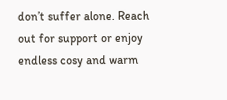don’t suffer alone. Reach out for support or enjoy endless cosy and warm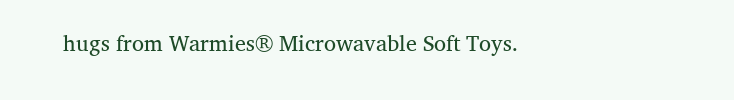hugs from Warmies® Microwavable Soft Toys.